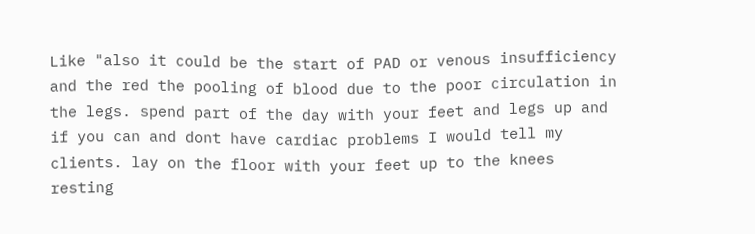Like "also it could be the start of PAD or venous insufficiency and the red the pooling of blood due to the poor circulation in the legs. spend part of the day with your feet and legs up and if you can and dont have cardiac problems I would tell my clients. lay on the floor with your feet up to the knees resting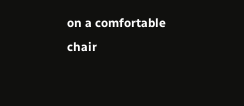on a comfortable chair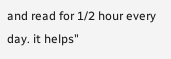and read for 1/2 hour every day. it helps"